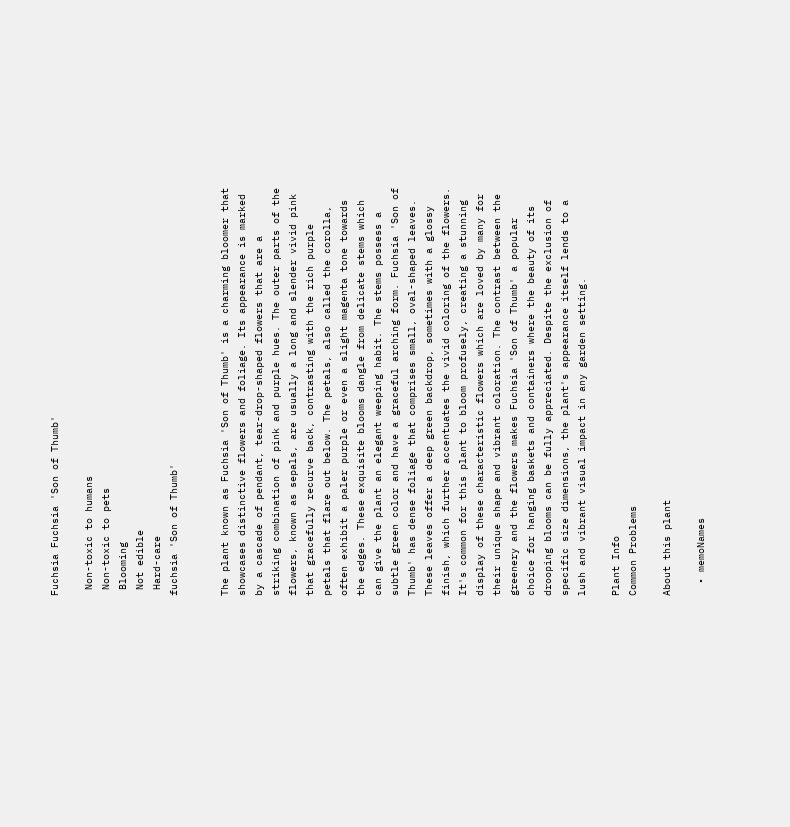Fuchsia Fuchsia 'Son of Thumb'

 Non-toxic to humans
 Non-toxic to pets
 Blooming
 Not edible
 Hard-care
fuchsia 'Son of Thumb'


The plant known as Fuchsia 'Son of Thumb' is a charming bloomer that showcases distinctive flowers and foliage. Its appearance is marked by a cascade of pendant, tear-drop-shaped flowers that are a striking combination of pink and purple hues. The outer parts of the flowers, known as sepals, are usually a long and slender vivid pink that gracefully recurve back, contrasting with the rich purple petals that flare out below. The petals, also called the corolla, often exhibit a paler purple or even a slight magenta tone towards the edges. These exquisite blooms dangle from delicate stems which can give the plant an elegant weeping habit. The stems possess a subtle green color and have a graceful arching form. Fuchsia 'Son of Thumb' has dense foliage that comprises small, oval-shaped leaves. These leaves offer a deep green backdrop, sometimes with a glossy finish, which further accentuates the vivid coloring of the flowers. It's common for this plant to bloom profusely, creating a stunning display of these characteristic flowers which are loved by many for their unique shape and vibrant coloration. The contrast between the greenery and the flowers makes Fuchsia 'Son of Thumb' a popular choice for hanging baskets and containers where the beauty of its drooping blooms can be fully appreciated. Despite the exclusion of specific size dimensions, the plant's appearance itself lends to a lush and vibrant visual impact in any garden setting.

Plant Info
Common Problems

About this plant

  • memoNames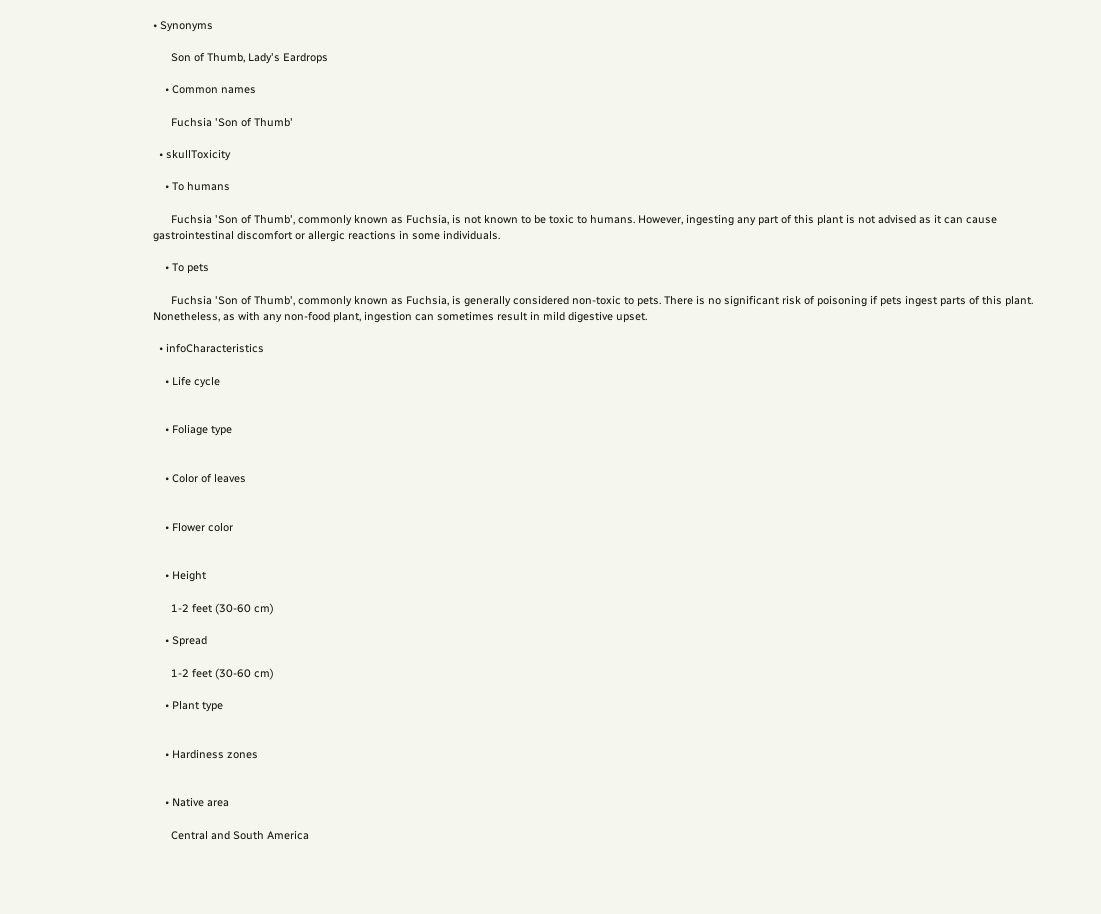• Synonyms

      Son of Thumb, Lady's Eardrops

    • Common names

      Fuchsia 'Son of Thumb'

  • skullToxicity

    • To humans

      Fuchsia 'Son of Thumb', commonly known as Fuchsia, is not known to be toxic to humans. However, ingesting any part of this plant is not advised as it can cause gastrointestinal discomfort or allergic reactions in some individuals.

    • To pets

      Fuchsia 'Son of Thumb', commonly known as Fuchsia, is generally considered non-toxic to pets. There is no significant risk of poisoning if pets ingest parts of this plant. Nonetheless, as with any non-food plant, ingestion can sometimes result in mild digestive upset.

  • infoCharacteristics

    • Life cycle


    • Foliage type


    • Color of leaves


    • Flower color


    • Height

      1-2 feet (30-60 cm)

    • Spread

      1-2 feet (30-60 cm)

    • Plant type


    • Hardiness zones


    • Native area

      Central and South America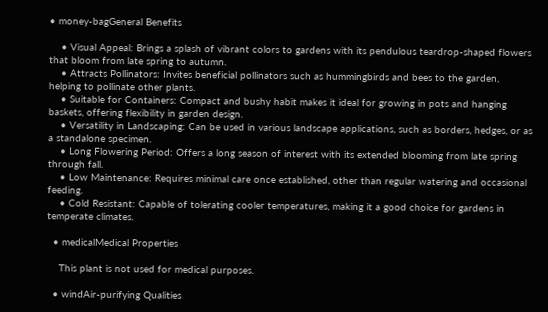• money-bagGeneral Benefits

    • Visual Appeal: Brings a splash of vibrant colors to gardens with its pendulous teardrop-shaped flowers that bloom from late spring to autumn.
    • Attracts Pollinators: Invites beneficial pollinators such as hummingbirds and bees to the garden, helping to pollinate other plants.
    • Suitable for Containers: Compact and bushy habit makes it ideal for growing in pots and hanging baskets, offering flexibility in garden design.
    • Versatility in Landscaping: Can be used in various landscape applications, such as borders, hedges, or as a standalone specimen.
    • Long Flowering Period: Offers a long season of interest with its extended blooming from late spring through fall.
    • Low Maintenance: Requires minimal care once established, other than regular watering and occasional feeding.
    • Cold Resistant: Capable of tolerating cooler temperatures, making it a good choice for gardens in temperate climates.

  • medicalMedical Properties

    This plant is not used for medical purposes.

  • windAir-purifying Qualities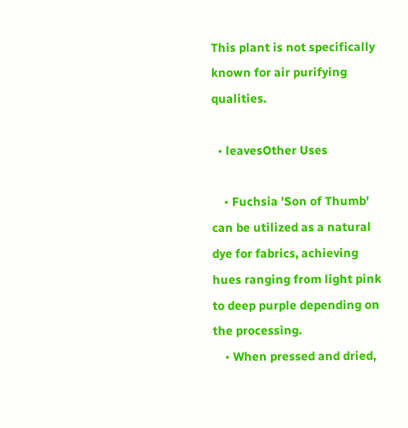This plant is not specifically known for air purifying qualities.

  • leavesOther Uses

    • Fuchsia 'Son of Thumb' can be utilized as a natural dye for fabrics, achieving hues ranging from light pink to deep purple depending on the processing.
    • When pressed and dried,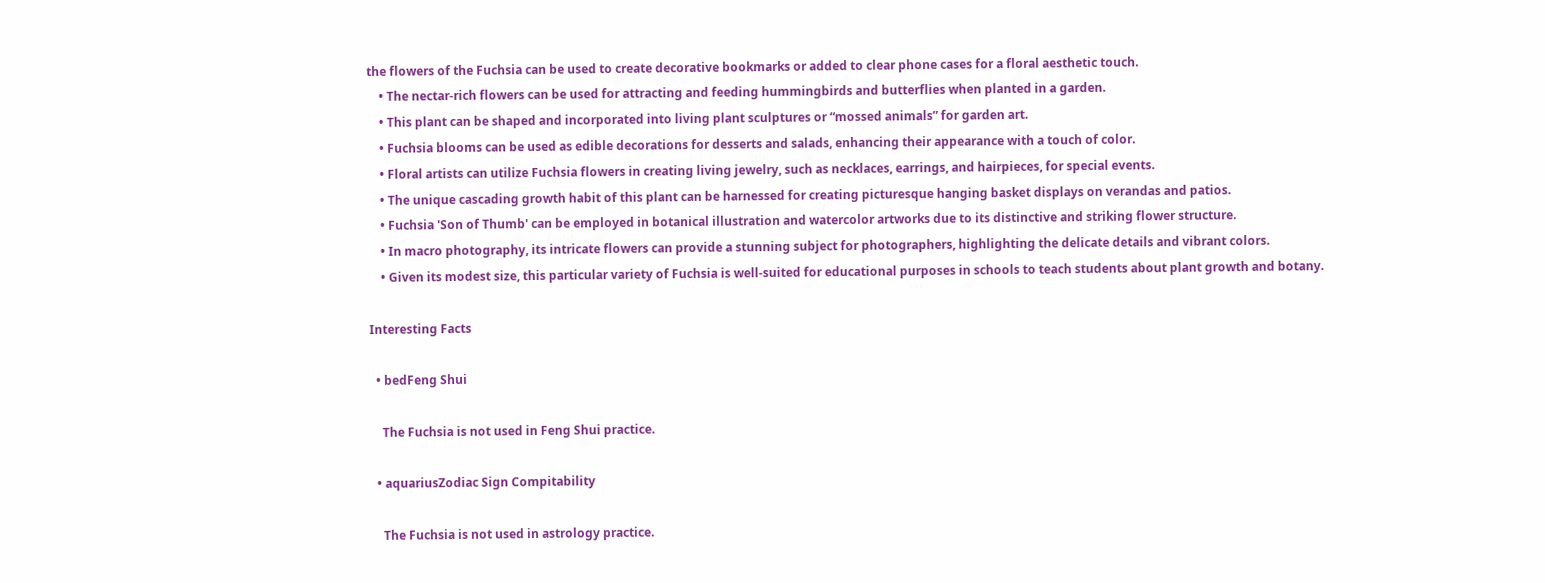the flowers of the Fuchsia can be used to create decorative bookmarks or added to clear phone cases for a floral aesthetic touch.
    • The nectar-rich flowers can be used for attracting and feeding hummingbirds and butterflies when planted in a garden.
    • This plant can be shaped and incorporated into living plant sculptures or “mossed animals” for garden art.
    • Fuchsia blooms can be used as edible decorations for desserts and salads, enhancing their appearance with a touch of color.
    • Floral artists can utilize Fuchsia flowers in creating living jewelry, such as necklaces, earrings, and hairpieces, for special events.
    • The unique cascading growth habit of this plant can be harnessed for creating picturesque hanging basket displays on verandas and patios.
    • Fuchsia 'Son of Thumb' can be employed in botanical illustration and watercolor artworks due to its distinctive and striking flower structure.
    • In macro photography, its intricate flowers can provide a stunning subject for photographers, highlighting the delicate details and vibrant colors.
    • Given its modest size, this particular variety of Fuchsia is well-suited for educational purposes in schools to teach students about plant growth and botany.

Interesting Facts

  • bedFeng Shui

    The Fuchsia is not used in Feng Shui practice.

  • aquariusZodiac Sign Compitability

    The Fuchsia is not used in astrology practice.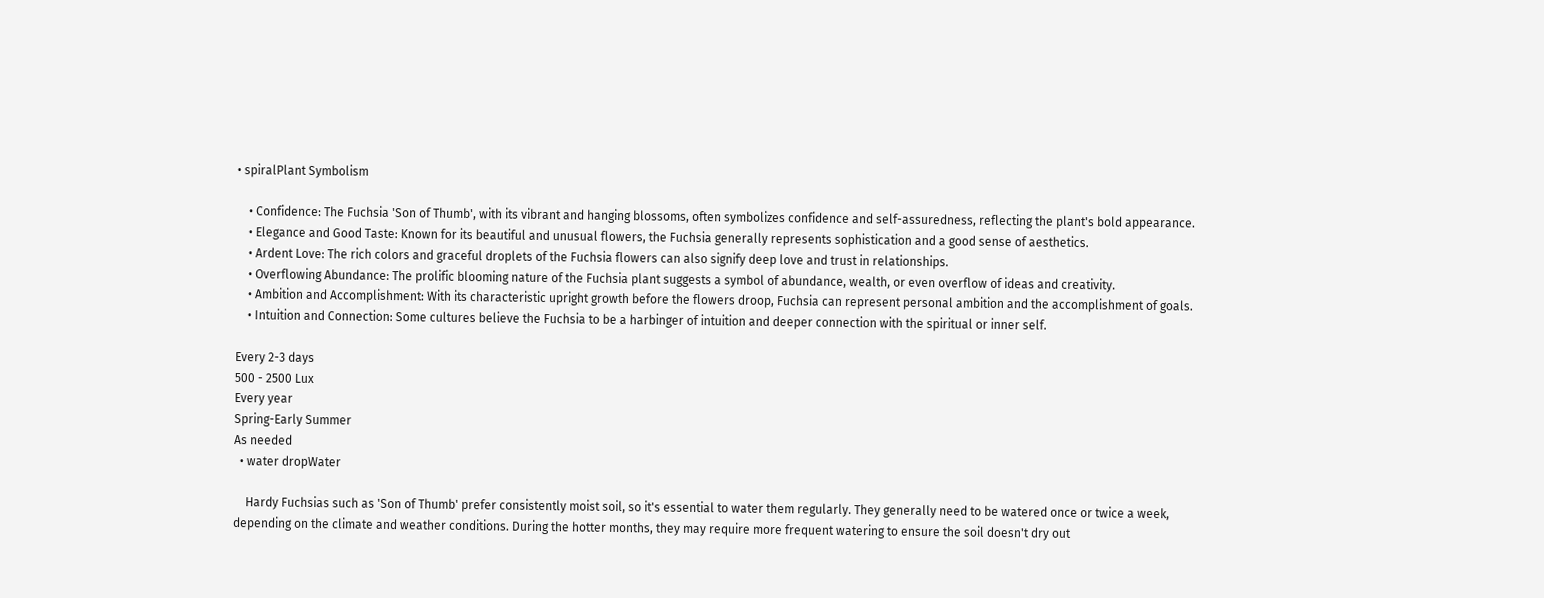• spiralPlant Symbolism

    • Confidence: The Fuchsia 'Son of Thumb', with its vibrant and hanging blossoms, often symbolizes confidence and self-assuredness, reflecting the plant's bold appearance.
    • Elegance and Good Taste: Known for its beautiful and unusual flowers, the Fuchsia generally represents sophistication and a good sense of aesthetics.
    • Ardent Love: The rich colors and graceful droplets of the Fuchsia flowers can also signify deep love and trust in relationships.
    • Overflowing Abundance: The prolific blooming nature of the Fuchsia plant suggests a symbol of abundance, wealth, or even overflow of ideas and creativity.
    • Ambition and Accomplishment: With its characteristic upright growth before the flowers droop, Fuchsia can represent personal ambition and the accomplishment of goals.
    • Intuition and Connection: Some cultures believe the Fuchsia to be a harbinger of intuition and deeper connection with the spiritual or inner self.

Every 2-3 days
500 - 2500 Lux
Every year
Spring-Early Summer
As needed
  • water dropWater

    Hardy Fuchsias such as 'Son of Thumb' prefer consistently moist soil, so it's essential to water them regularly. They generally need to be watered once or twice a week, depending on the climate and weather conditions. During the hotter months, they may require more frequent watering to ensure the soil doesn't dry out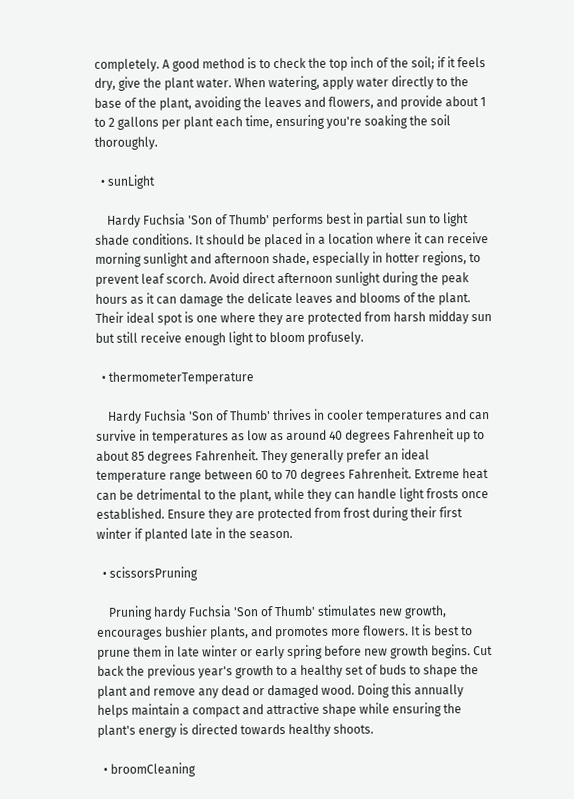completely. A good method is to check the top inch of the soil; if it feels dry, give the plant water. When watering, apply water directly to the base of the plant, avoiding the leaves and flowers, and provide about 1 to 2 gallons per plant each time, ensuring you're soaking the soil thoroughly.

  • sunLight

    Hardy Fuchsia 'Son of Thumb' performs best in partial sun to light shade conditions. It should be placed in a location where it can receive morning sunlight and afternoon shade, especially in hotter regions, to prevent leaf scorch. Avoid direct afternoon sunlight during the peak hours as it can damage the delicate leaves and blooms of the plant. Their ideal spot is one where they are protected from harsh midday sun but still receive enough light to bloom profusely.

  • thermometerTemperature

    Hardy Fuchsia 'Son of Thumb' thrives in cooler temperatures and can survive in temperatures as low as around 40 degrees Fahrenheit up to about 85 degrees Fahrenheit. They generally prefer an ideal temperature range between 60 to 70 degrees Fahrenheit. Extreme heat can be detrimental to the plant, while they can handle light frosts once established. Ensure they are protected from frost during their first winter if planted late in the season.

  • scissorsPruning

    Pruning hardy Fuchsia 'Son of Thumb' stimulates new growth, encourages bushier plants, and promotes more flowers. It is best to prune them in late winter or early spring before new growth begins. Cut back the previous year's growth to a healthy set of buds to shape the plant and remove any dead or damaged wood. Doing this annually helps maintain a compact and attractive shape while ensuring the plant's energy is directed towards healthy shoots.

  • broomCleaning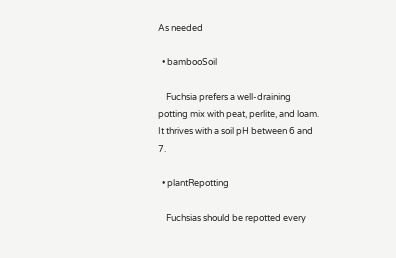As needed

  • bambooSoil

    Fuchsia prefers a well-draining potting mix with peat, perlite, and loam. It thrives with a soil pH between 6 and 7.

  • plantRepotting

    Fuchsias should be repotted every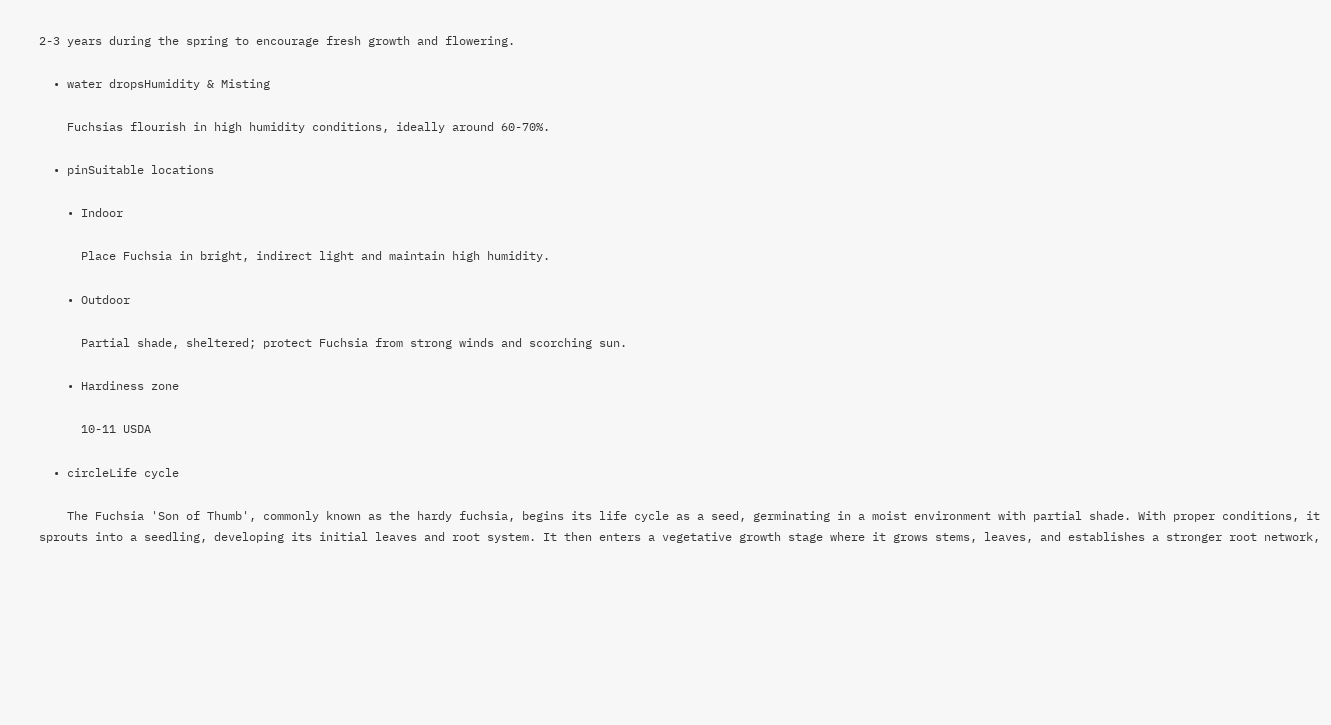2-3 years during the spring to encourage fresh growth and flowering.

  • water dropsHumidity & Misting

    Fuchsias flourish in high humidity conditions, ideally around 60-70%.

  • pinSuitable locations

    • Indoor

      Place Fuchsia in bright, indirect light and maintain high humidity.

    • Outdoor

      Partial shade, sheltered; protect Fuchsia from strong winds and scorching sun.

    • Hardiness zone

      10-11 USDA

  • circleLife cycle

    The Fuchsia 'Son of Thumb', commonly known as the hardy fuchsia, begins its life cycle as a seed, germinating in a moist environment with partial shade. With proper conditions, it sprouts into a seedling, developing its initial leaves and root system. It then enters a vegetative growth stage where it grows stems, leaves, and establishes a stronger root network,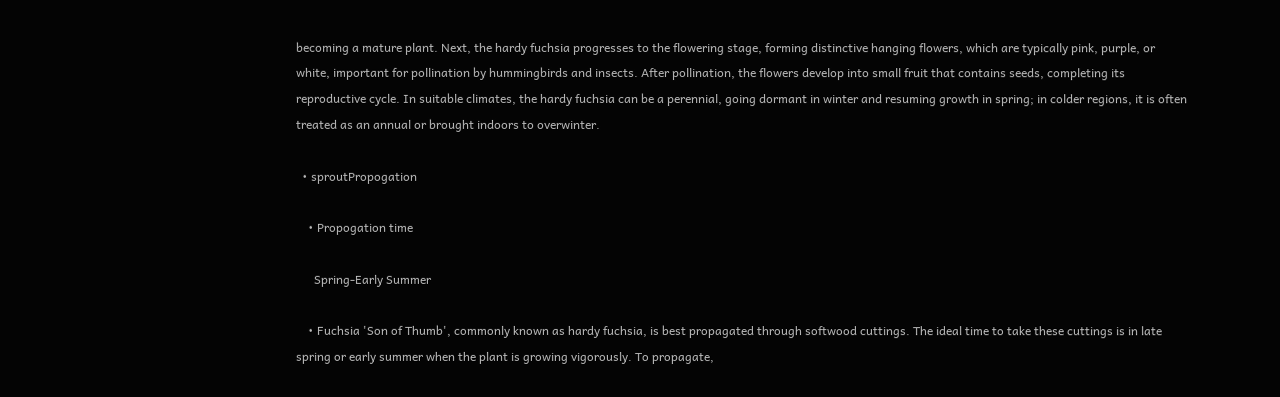becoming a mature plant. Next, the hardy fuchsia progresses to the flowering stage, forming distinctive hanging flowers, which are typically pink, purple, or white, important for pollination by hummingbirds and insects. After pollination, the flowers develop into small fruit that contains seeds, completing its reproductive cycle. In suitable climates, the hardy fuchsia can be a perennial, going dormant in winter and resuming growth in spring; in colder regions, it is often treated as an annual or brought indoors to overwinter.

  • sproutPropogation

    • Propogation time

      Spring-Early Summer

    • Fuchsia 'Son of Thumb', commonly known as hardy fuchsia, is best propagated through softwood cuttings. The ideal time to take these cuttings is in late spring or early summer when the plant is growing vigorously. To propagate,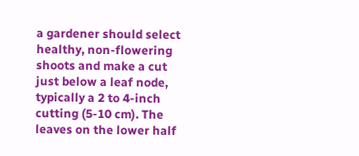a gardener should select healthy, non-flowering shoots and make a cut just below a leaf node, typically a 2 to 4-inch cutting (5-10 cm). The leaves on the lower half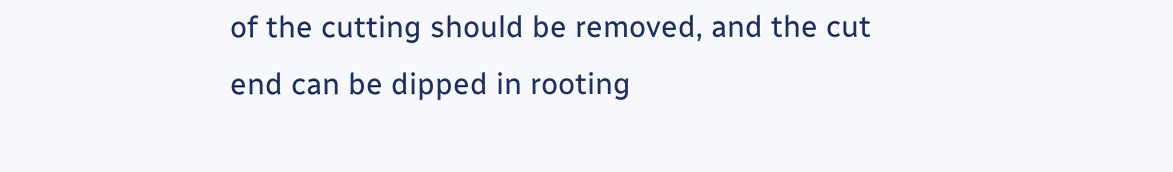of the cutting should be removed, and the cut end can be dipped in rooting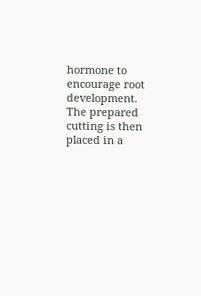hormone to encourage root development. The prepared cutting is then placed in a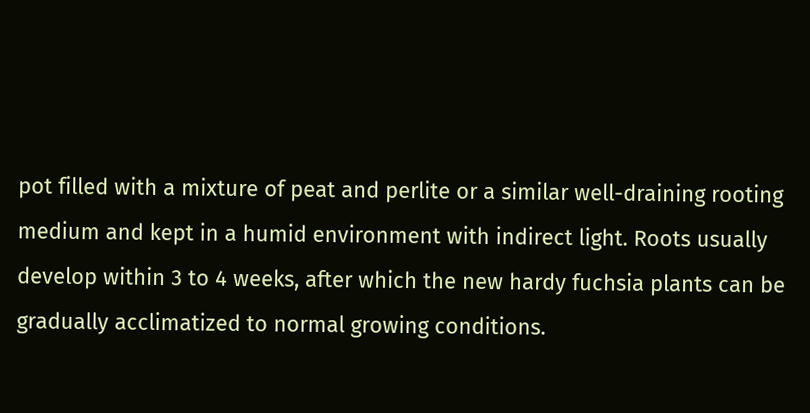pot filled with a mixture of peat and perlite or a similar well-draining rooting medium and kept in a humid environment with indirect light. Roots usually develop within 3 to 4 weeks, after which the new hardy fuchsia plants can be gradually acclimatized to normal growing conditions.